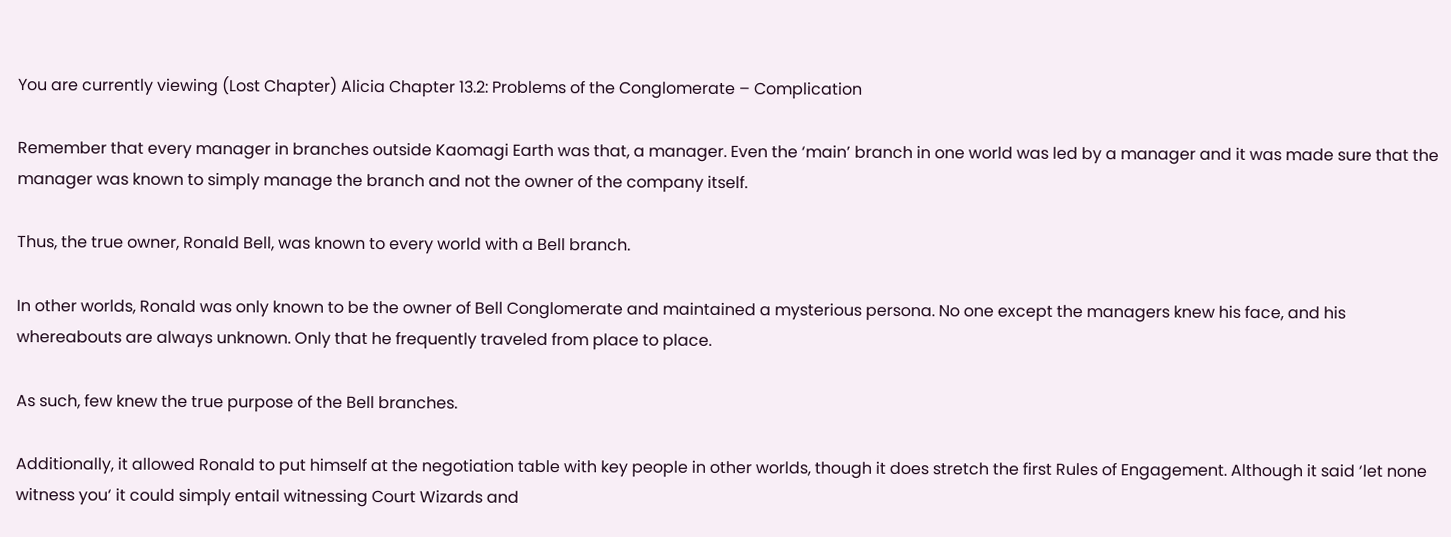You are currently viewing (Lost Chapter) Alicia Chapter 13.2: Problems of the Conglomerate – Complication

Remember that every manager in branches outside Kaomagi Earth was that, a manager. Even the ‘main’ branch in one world was led by a manager and it was made sure that the manager was known to simply manage the branch and not the owner of the company itself.

Thus, the true owner, Ronald Bell, was known to every world with a Bell branch.

In other worlds, Ronald was only known to be the owner of Bell Conglomerate and maintained a mysterious persona. No one except the managers knew his face, and his whereabouts are always unknown. Only that he frequently traveled from place to place.

As such, few knew the true purpose of the Bell branches.

Additionally, it allowed Ronald to put himself at the negotiation table with key people in other worlds, though it does stretch the first Rules of Engagement. Although it said ‘let none witness you‘ it could simply entail witnessing Court Wizards and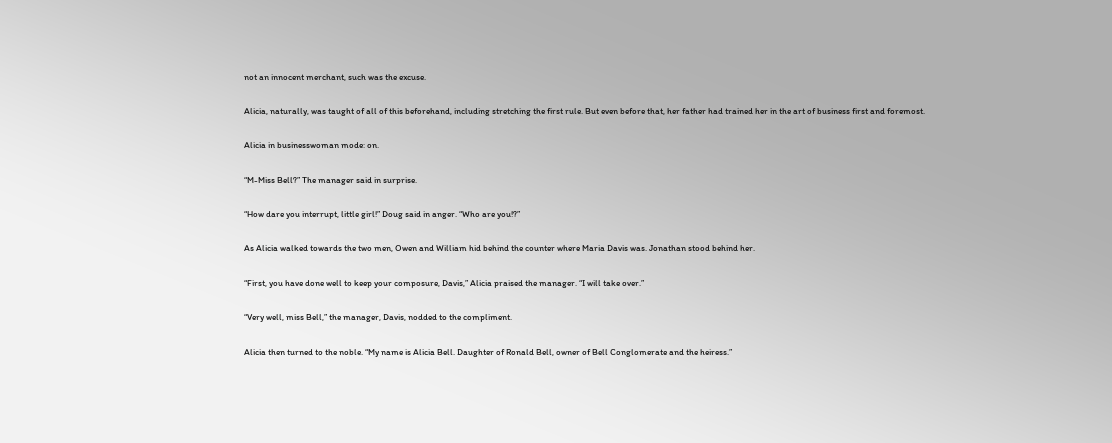not an innocent merchant, such was the excuse.

Alicia, naturally, was taught of all of this beforehand, including stretching the first rule. But even before that, her father had trained her in the art of business first and foremost.

Alicia in businesswoman mode: on.

“M-Miss Bell?” The manager said in surprise.

“How dare you interrupt, little girl!” Doug said in anger. “Who are you!?”

As Alicia walked towards the two men, Owen and William hid behind the counter where Maria Davis was. Jonathan stood behind her.

“First, you have done well to keep your composure, Davis,” Alicia praised the manager. “I will take over.”

“Very well, miss Bell,” the manager, Davis, nodded to the compliment.

Alicia then turned to the noble. “My name is Alicia Bell. Daughter of Ronald Bell, owner of Bell Conglomerate and the heiress.”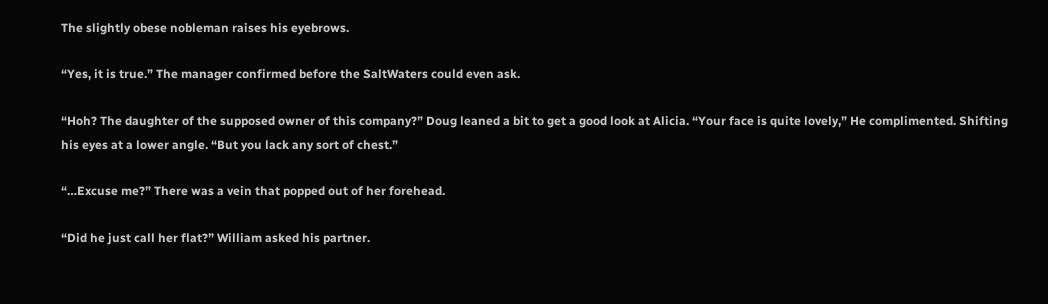The slightly obese nobleman raises his eyebrows.

“Yes, it is true.” The manager confirmed before the SaltWaters could even ask.

“Hoh? The daughter of the supposed owner of this company?” Doug leaned a bit to get a good look at Alicia. “Your face is quite lovely,” He complimented. Shifting his eyes at a lower angle. “But you lack any sort of chest.”

“…Excuse me?” There was a vein that popped out of her forehead.

“Did he just call her flat?” William asked his partner.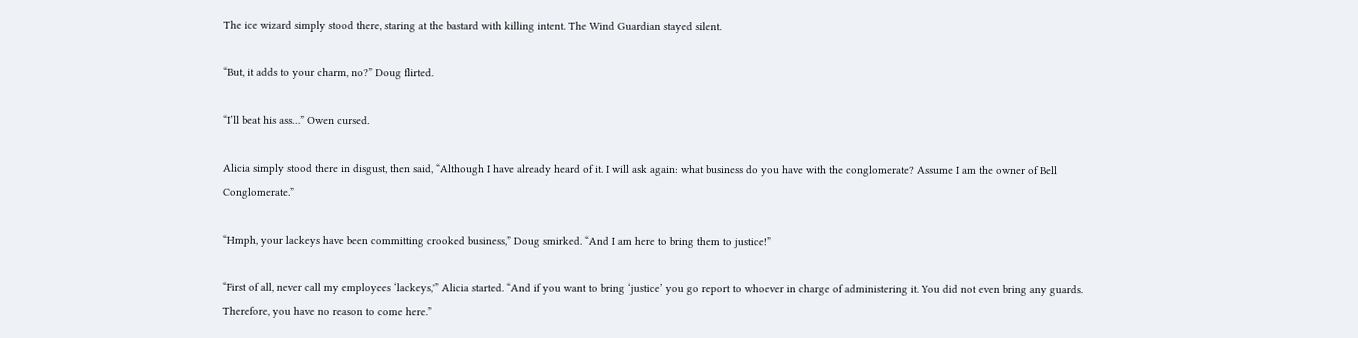The ice wizard simply stood there, staring at the bastard with killing intent. The Wind Guardian stayed silent.

“But, it adds to your charm, no?” Doug flirted.

“I’ll beat his ass…” Owen cursed.

Alicia simply stood there in disgust, then said, “Although I have already heard of it. I will ask again: what business do you have with the conglomerate? Assume I am the owner of Bell Conglomerate.”

“Hmph, your lackeys have been committing crooked business,” Doug smirked. “And I am here to bring them to justice!”

“First of all, never call my employees ‘lackeys,'” Alicia started. “And if you want to bring ‘justice’ you go report to whoever in charge of administering it. You did not even bring any guards. Therefore, you have no reason to come here.”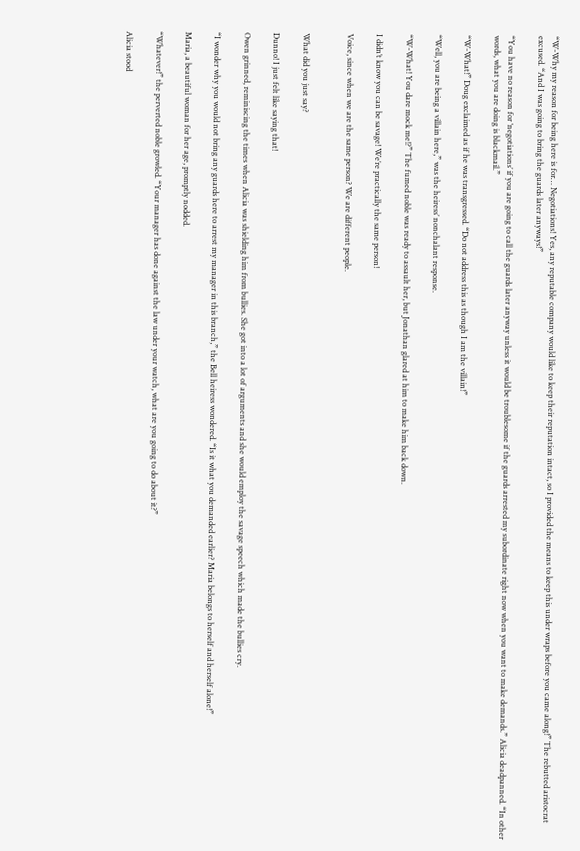“W-Why my reason for being here is for… Negotiations! Yes, any reputable company would like to keep their reputation intact, so I provided the means to keep this under wraps before you came along!” The rebutted aristocrat excused. “And I was going to bring the guards later anyways!”

“You have no reason for ‘negotiations’ if you are going to call the guards later anyway unless it would be troublesome if the guards arrested my subordinate right now when you want to make demands.” Alicia deadpanned. “In other words, what you are doing is blackmail.”

“W-What!” Doug exclaimed as if he was transgressed. “Do not address this as though I am the villain!”

“Well, you are being a villain here,” was the heiress’ nonchalant response.

“W-What! You dare mock me!?” The fumed noble was ready to assault her, but Jonathan glared at him to make him back down.

I didn’t know you can be savage! We’re practically the same person!

Voice, since when we are the same person? We are different people.


What did you just say?

Dunno! I just felt like saying that!

Owen grinned, reminiscing the times when Alicia was shielding him from bullies. She got into a lot of arguments and she would employ the savage speech which made the bullies cry.

“I wonder why you would not bring any guards here to arrest my manager in this branch,” the Bell heiress wondered. “Is it what you demanded earlier? Maria belongs to herself and herself alone!”

Maria, a beautiful woman for her age, promptly nodded.

“Whatever!” the perverted noble growled. “Your manager has done against the law under your watch, what are you going to do about it?”

Alicia stood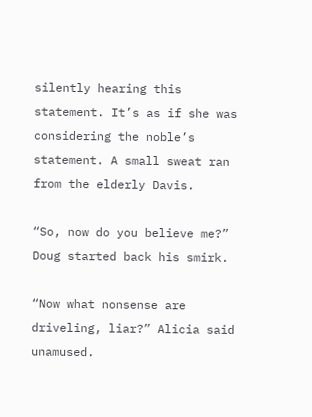silently hearing this statement. It’s as if she was considering the noble’s statement. A small sweat ran from the elderly Davis.

“So, now do you believe me?” Doug started back his smirk.

“Now what nonsense are driveling, liar?” Alicia said unamused.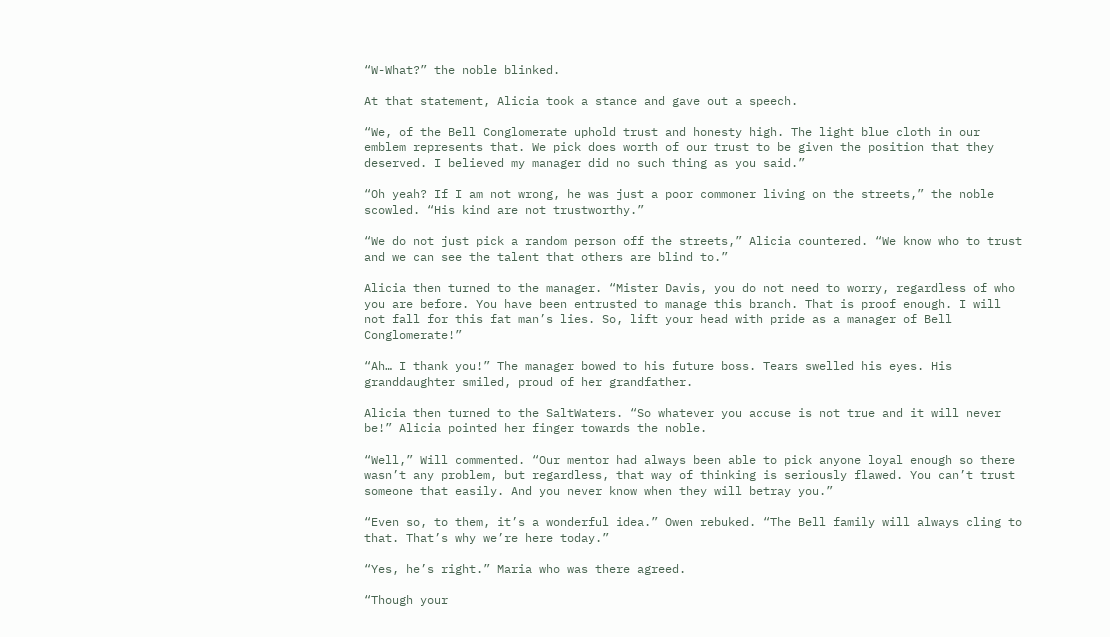“W-What?” the noble blinked.

At that statement, Alicia took a stance and gave out a speech.

“We, of the Bell Conglomerate uphold trust and honesty high. The light blue cloth in our emblem represents that. We pick does worth of our trust to be given the position that they deserved. I believed my manager did no such thing as you said.”

“Oh yeah? If I am not wrong, he was just a poor commoner living on the streets,” the noble scowled. “His kind are not trustworthy.”

“We do not just pick a random person off the streets,” Alicia countered. “We know who to trust and we can see the talent that others are blind to.”

Alicia then turned to the manager. “Mister Davis, you do not need to worry, regardless of who you are before. You have been entrusted to manage this branch. That is proof enough. I will not fall for this fat man’s lies. So, lift your head with pride as a manager of Bell Conglomerate!”

“Ah… I thank you!” The manager bowed to his future boss. Tears swelled his eyes. His granddaughter smiled, proud of her grandfather.

Alicia then turned to the SaltWaters. “So whatever you accuse is not true and it will never be!” Alicia pointed her finger towards the noble.

“Well,” Will commented. “Our mentor had always been able to pick anyone loyal enough so there wasn’t any problem, but regardless, that way of thinking is seriously flawed. You can’t trust someone that easily. And you never know when they will betray you.”

“Even so, to them, it’s a wonderful idea.” Owen rebuked. “The Bell family will always cling to that. That’s why we’re here today.”

“Yes, he’s right.” Maria who was there agreed.

“Though your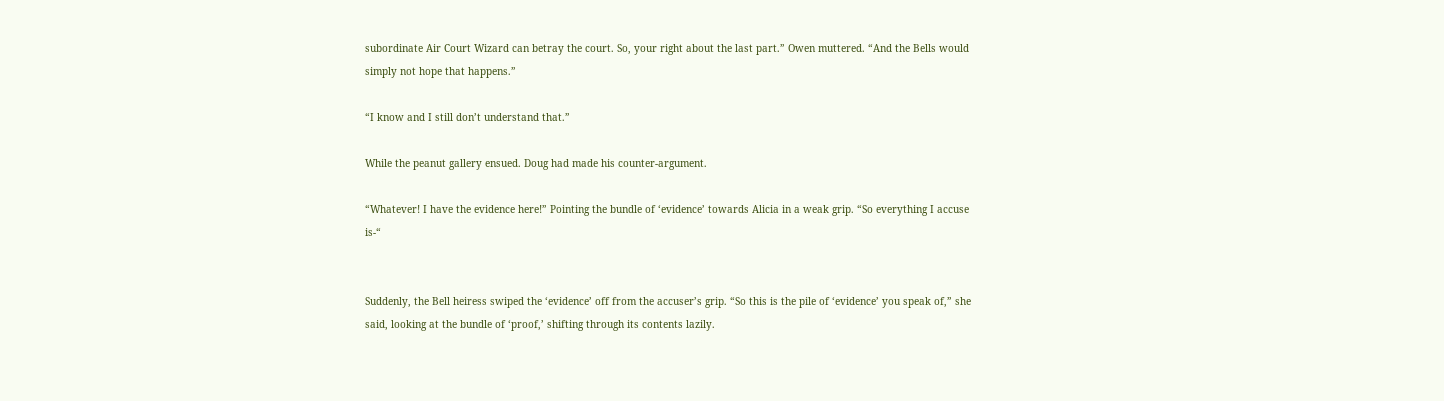subordinate Air Court Wizard can betray the court. So, your right about the last part.” Owen muttered. “And the Bells would simply not hope that happens.”

“I know and I still don’t understand that.”

While the peanut gallery ensued. Doug had made his counter-argument.

“Whatever! I have the evidence here!” Pointing the bundle of ‘evidence’ towards Alicia in a weak grip. “So everything I accuse is-“


Suddenly, the Bell heiress swiped the ‘evidence’ off from the accuser’s grip. “So this is the pile of ‘evidence’ you speak of,” she said, looking at the bundle of ‘proof,’ shifting through its contents lazily.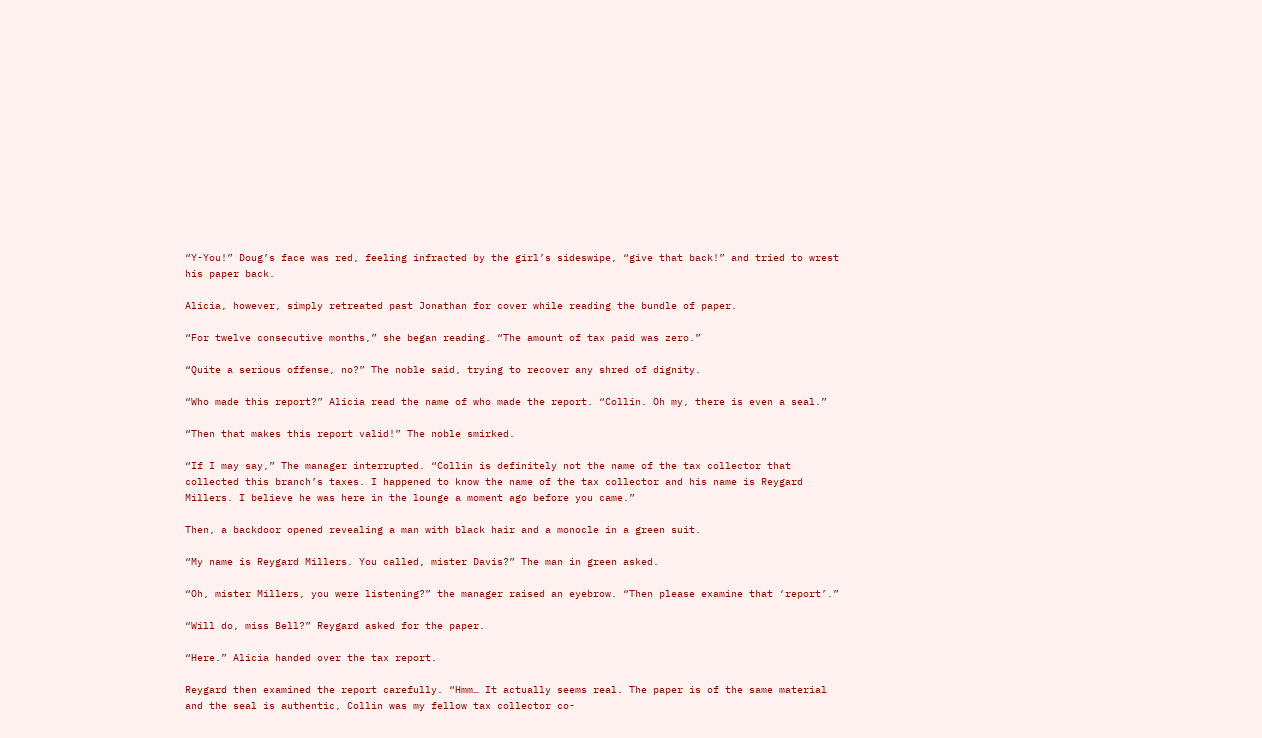“Y-You!” Doug’s face was red, feeling infracted by the girl’s sideswipe, “give that back!” and tried to wrest his paper back.

Alicia, however, simply retreated past Jonathan for cover while reading the bundle of paper.

“For twelve consecutive months,” she began reading. “The amount of tax paid was zero.”

“Quite a serious offense, no?” The noble said, trying to recover any shred of dignity.

“Who made this report?” Alicia read the name of who made the report. “Collin. Oh my, there is even a seal.”

“Then that makes this report valid!” The noble smirked.

“If I may say,” The manager interrupted. “Collin is definitely not the name of the tax collector that collected this branch’s taxes. I happened to know the name of the tax collector and his name is Reygard Millers. I believe he was here in the lounge a moment ago before you came.”

Then, a backdoor opened revealing a man with black hair and a monocle in a green suit.

“My name is Reygard Millers. You called, mister Davis?” The man in green asked.

“Oh, mister Millers, you were listening?” the manager raised an eyebrow. “Then please examine that ‘report’.”

“Will do, miss Bell?” Reygard asked for the paper.

“Here.” Alicia handed over the tax report.

Reygard then examined the report carefully. “Hmm… It actually seems real. The paper is of the same material and the seal is authentic, Collin was my fellow tax collector co-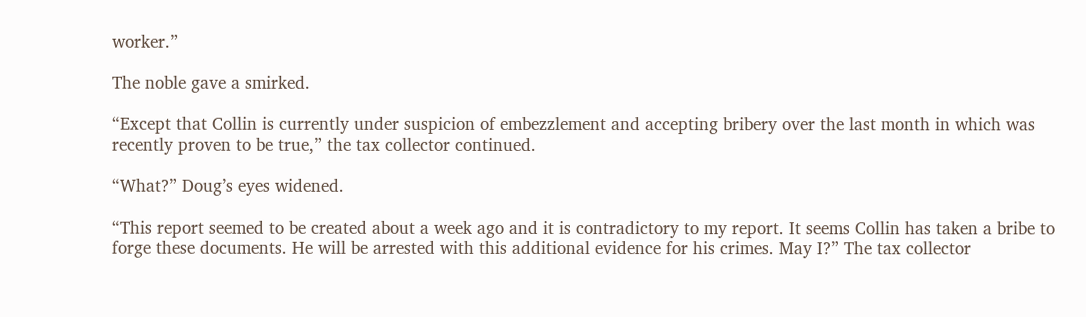worker.”

The noble gave a smirked.

“Except that Collin is currently under suspicion of embezzlement and accepting bribery over the last month in which was recently proven to be true,” the tax collector continued.

“What?” Doug’s eyes widened.

“This report seemed to be created about a week ago and it is contradictory to my report. It seems Collin has taken a bribe to forge these documents. He will be arrested with this additional evidence for his crimes. May I?” The tax collector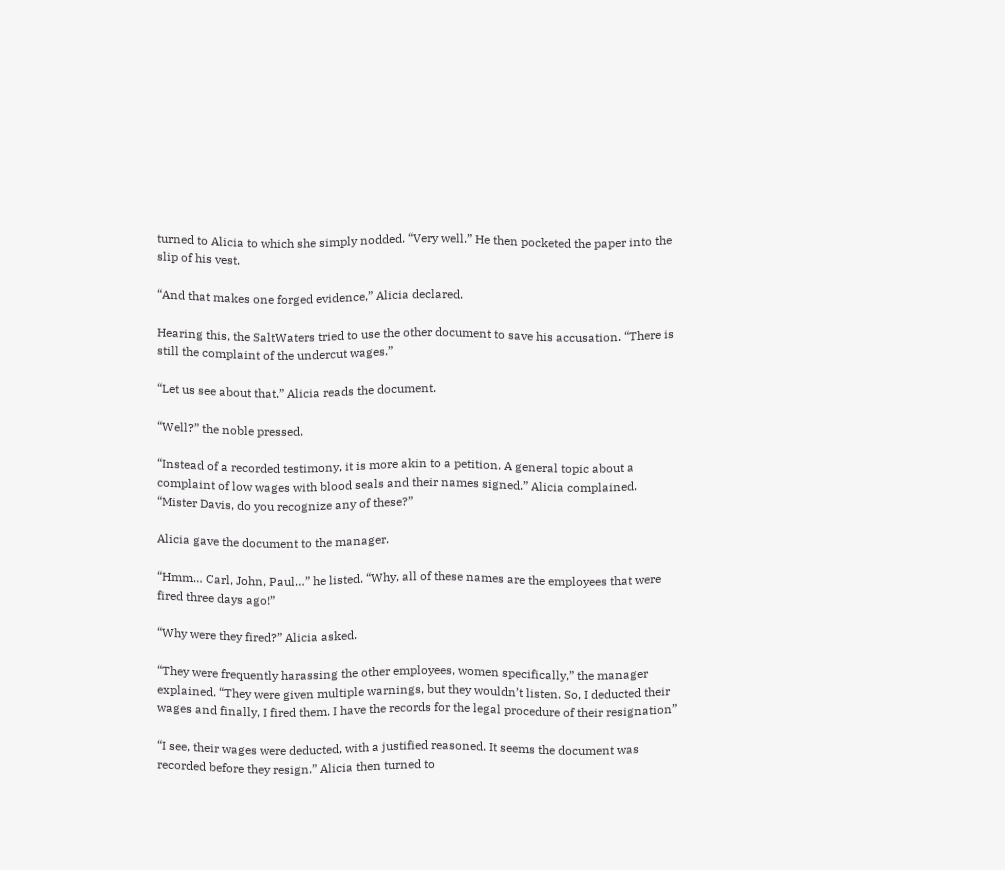turned to Alicia to which she simply nodded. “Very well.” He then pocketed the paper into the slip of his vest.

“And that makes one forged evidence,” Alicia declared.

Hearing this, the SaltWaters tried to use the other document to save his accusation. “There is still the complaint of the undercut wages.”

“Let us see about that.” Alicia reads the document.

“Well?” the noble pressed.

“Instead of a recorded testimony, it is more akin to a petition. A general topic about a complaint of low wages with blood seals and their names signed.” Alicia complained. “Mister Davis, do you recognize any of these?”

Alicia gave the document to the manager.

“Hmm… Carl, John, Paul…” he listed. “Why, all of these names are the employees that were fired three days ago!”

“Why were they fired?” Alicia asked.

“They were frequently harassing the other employees, women specifically,” the manager explained. “They were given multiple warnings, but they wouldn’t listen. So, I deducted their wages and finally, I fired them. I have the records for the legal procedure of their resignation”

“I see, their wages were deducted, with a justified reasoned. It seems the document was recorded before they resign.” Alicia then turned to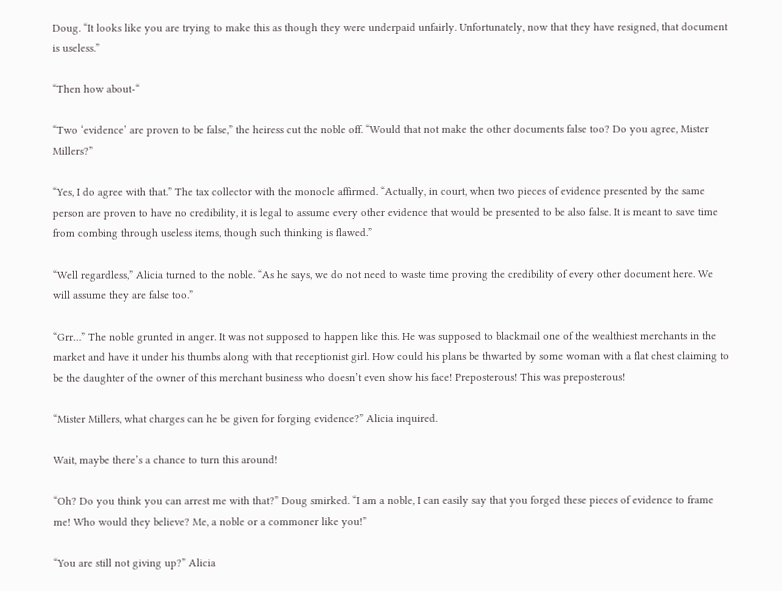Doug. “It looks like you are trying to make this as though they were underpaid unfairly. Unfortunately, now that they have resigned, that document is useless.”

“Then how about-“

“Two ‘evidence’ are proven to be false,” the heiress cut the noble off. “Would that not make the other documents false too? Do you agree, Mister Millers?”

“Yes, I do agree with that.” The tax collector with the monocle affirmed. “Actually, in court, when two pieces of evidence presented by the same person are proven to have no credibility, it is legal to assume every other evidence that would be presented to be also false. It is meant to save time from combing through useless items, though such thinking is flawed.”

“Well regardless,” Alicia turned to the noble. “As he says, we do not need to waste time proving the credibility of every other document here. We will assume they are false too.”

“Grr…” The noble grunted in anger. It was not supposed to happen like this. He was supposed to blackmail one of the wealthiest merchants in the market and have it under his thumbs along with that receptionist girl. How could his plans be thwarted by some woman with a flat chest claiming to be the daughter of the owner of this merchant business who doesn’t even show his face! Preposterous! This was preposterous!

“Mister Millers, what charges can he be given for forging evidence?” Alicia inquired.

Wait, maybe there’s a chance to turn this around!

“Oh? Do you think you can arrest me with that?” Doug smirked. “I am a noble, I can easily say that you forged these pieces of evidence to frame me! Who would they believe? Me, a noble or a commoner like you!”

“You are still not giving up?” Alicia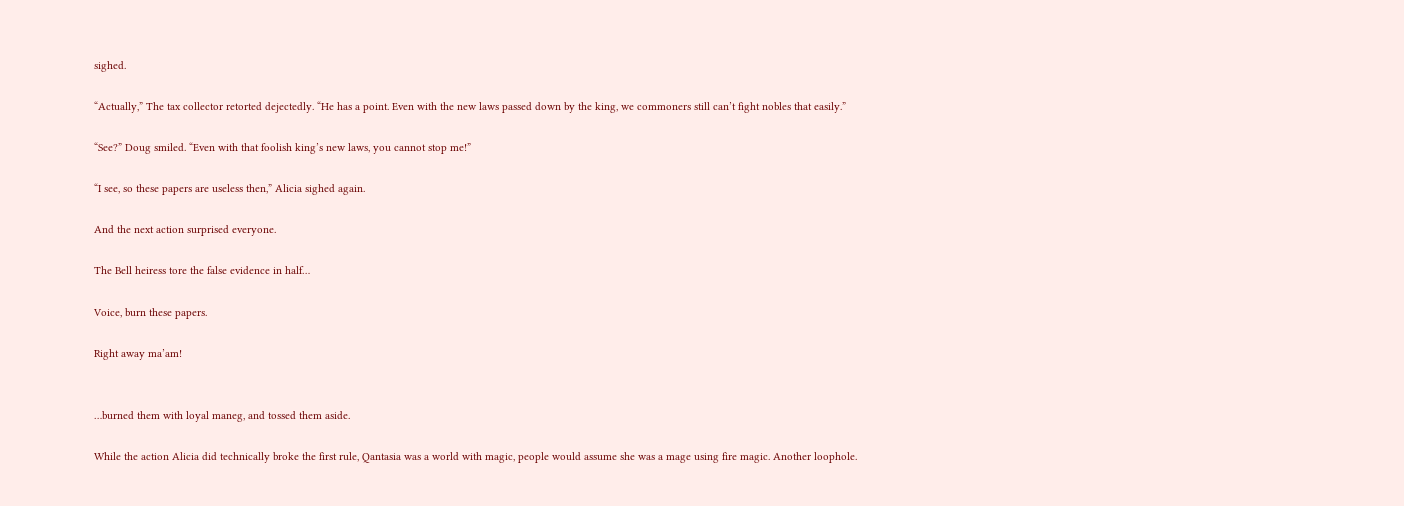sighed.

“Actually,” The tax collector retorted dejectedly. “He has a point. Even with the new laws passed down by the king, we commoners still can’t fight nobles that easily.”

“See?” Doug smiled. “Even with that foolish king’s new laws, you cannot stop me!”

“I see, so these papers are useless then,” Alicia sighed again.

And the next action surprised everyone.

The Bell heiress tore the false evidence in half…

Voice, burn these papers.

Right away ma’am!


…burned them with loyal maneg, and tossed them aside.

While the action Alicia did technically broke the first rule, Qantasia was a world with magic, people would assume she was a mage using fire magic. Another loophole.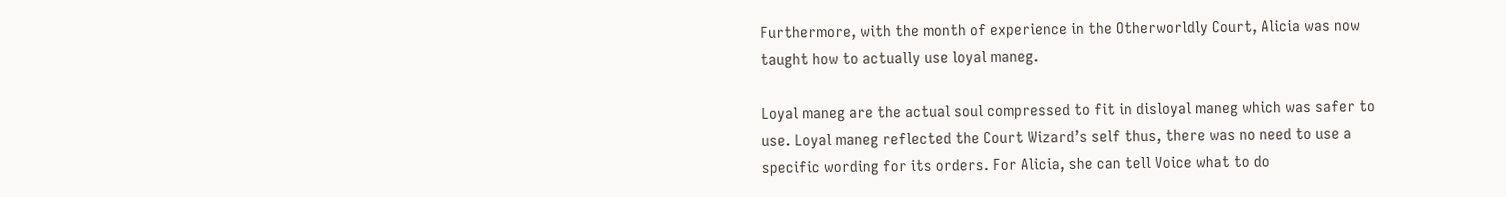Furthermore, with the month of experience in the Otherworldly Court, Alicia was now taught how to actually use loyal maneg.

Loyal maneg are the actual soul compressed to fit in disloyal maneg which was safer to use. Loyal maneg reflected the Court Wizard’s self thus, there was no need to use a specific wording for its orders. For Alicia, she can tell Voice what to do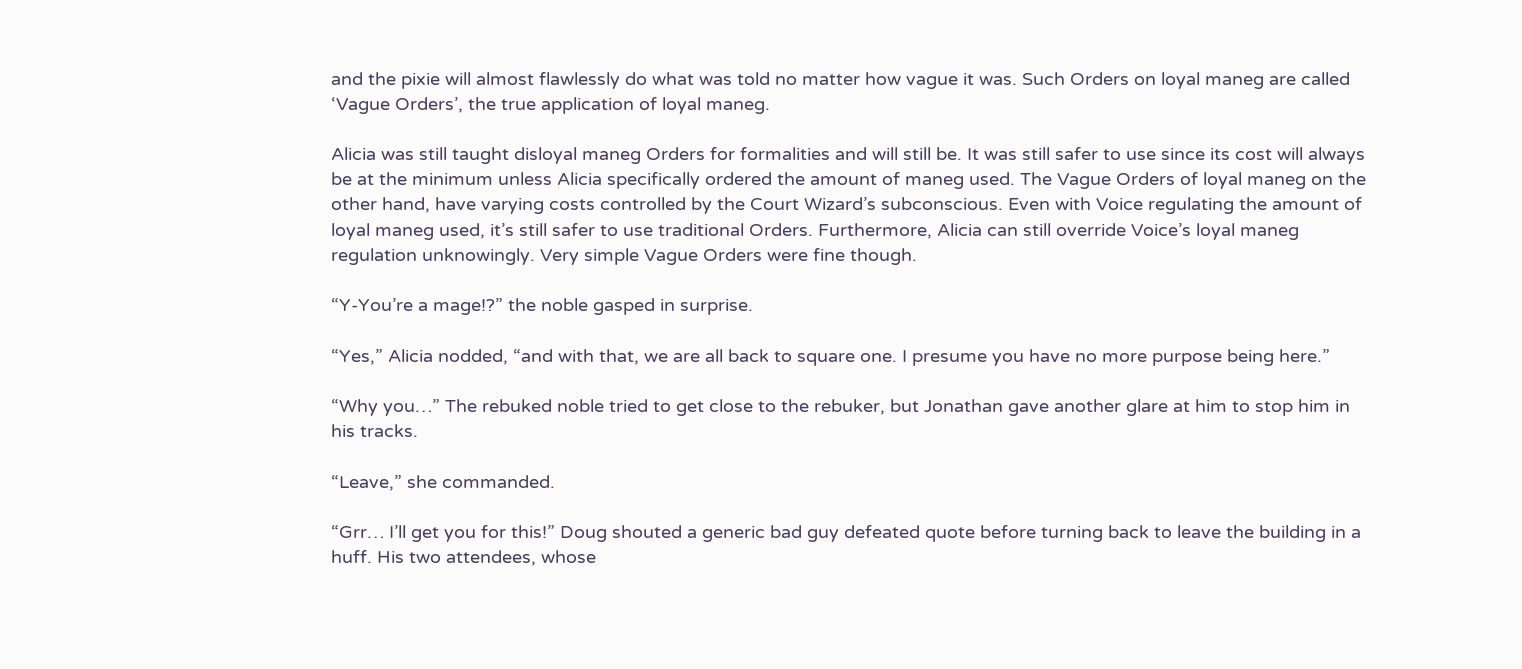and the pixie will almost flawlessly do what was told no matter how vague it was. Such Orders on loyal maneg are called ‘Vague Orders’, the true application of loyal maneg.

Alicia was still taught disloyal maneg Orders for formalities and will still be. It was still safer to use since its cost will always be at the minimum unless Alicia specifically ordered the amount of maneg used. The Vague Orders of loyal maneg on the other hand, have varying costs controlled by the Court Wizard’s subconscious. Even with Voice regulating the amount of loyal maneg used, it’s still safer to use traditional Orders. Furthermore, Alicia can still override Voice’s loyal maneg regulation unknowingly. Very simple Vague Orders were fine though.

“Y-You’re a mage!?” the noble gasped in surprise.

“Yes,” Alicia nodded, “and with that, we are all back to square one. I presume you have no more purpose being here.”

“Why you…” The rebuked noble tried to get close to the rebuker, but Jonathan gave another glare at him to stop him in his tracks.

“Leave,” she commanded.

“Grr… I’ll get you for this!” Doug shouted a generic bad guy defeated quote before turning back to leave the building in a huff. His two attendees, whose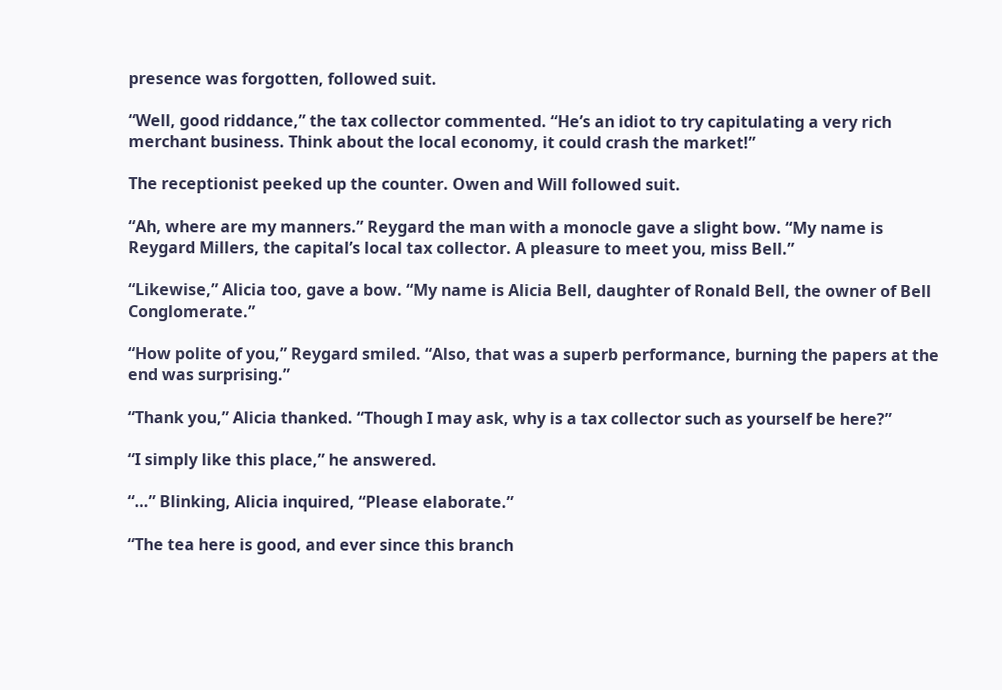presence was forgotten, followed suit.

“Well, good riddance,” the tax collector commented. “He’s an idiot to try capitulating a very rich merchant business. Think about the local economy, it could crash the market!”

The receptionist peeked up the counter. Owen and Will followed suit.

“Ah, where are my manners.” Reygard the man with a monocle gave a slight bow. “My name is Reygard Millers, the capital’s local tax collector. A pleasure to meet you, miss Bell.”

“Likewise,” Alicia too, gave a bow. “My name is Alicia Bell, daughter of Ronald Bell, the owner of Bell Conglomerate.”

“How polite of you,” Reygard smiled. “Also, that was a superb performance, burning the papers at the end was surprising.”

“Thank you,” Alicia thanked. “Though I may ask, why is a tax collector such as yourself be here?”

“I simply like this place,” he answered.

“…” Blinking, Alicia inquired, “Please elaborate.”

“The tea here is good, and ever since this branch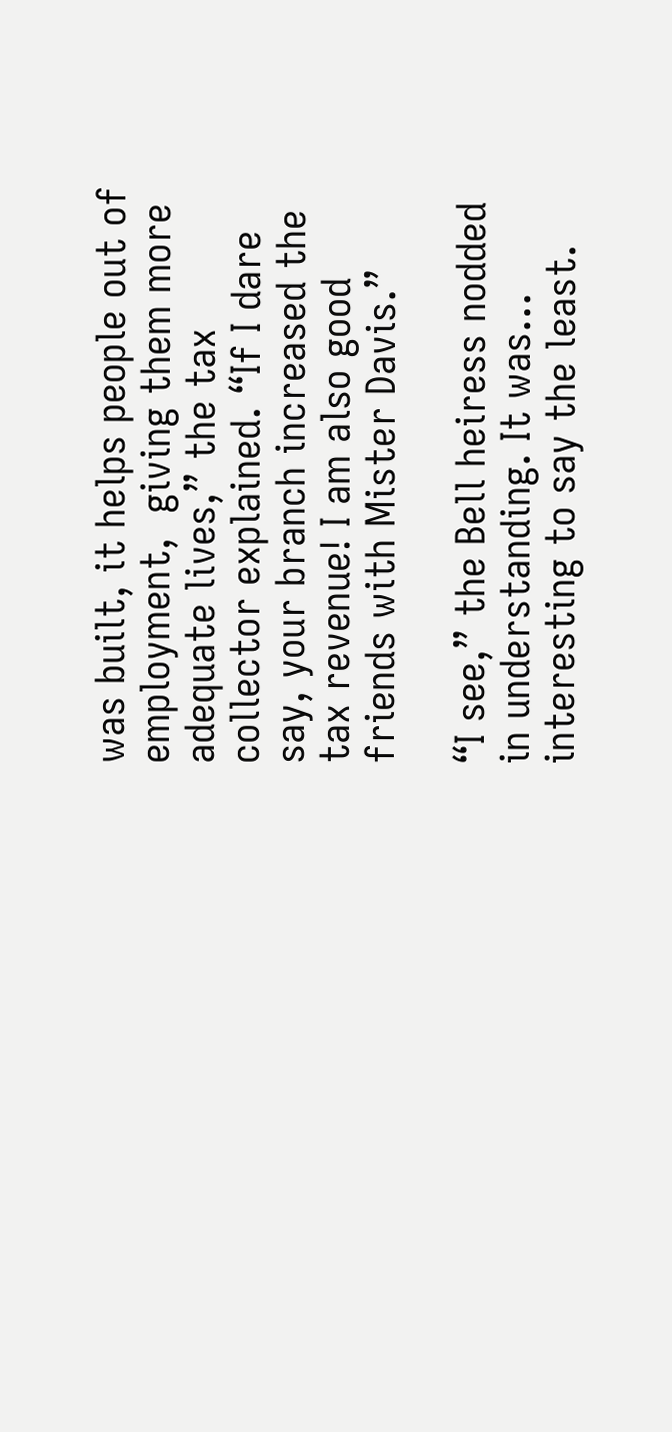was built, it helps people out of employment,  giving them more adequate lives,” the tax collector explained. “If I dare say, your branch increased the tax revenue! I am also good friends with Mister Davis.”

“I see,” the Bell heiress nodded in understanding. It was… interesting to say the least.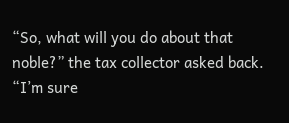“So, what will you do about that noble?” the tax collector asked back. “I’m sure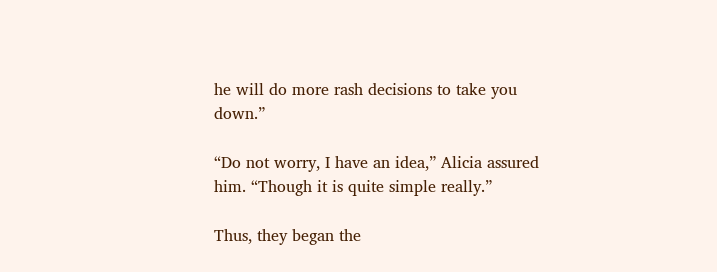he will do more rash decisions to take you down.”

“Do not worry, I have an idea,” Alicia assured him. “Though it is quite simple really.”

Thus, they began the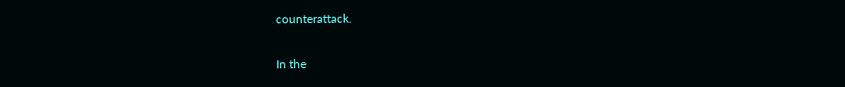counterattack.

In the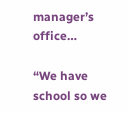manager’s office…

“We have school so we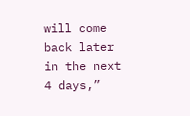will come back later in the next 4 days,”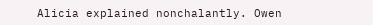Alicia explained nonchalantly. Owen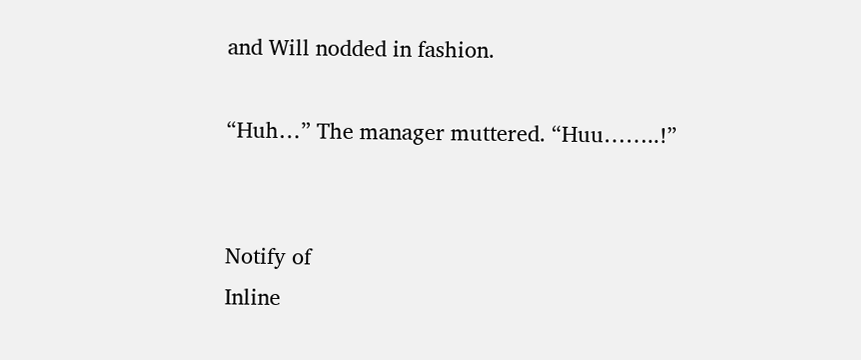and Will nodded in fashion.

“Huh…” The manager muttered. “Huu……..!”


Notify of
Inline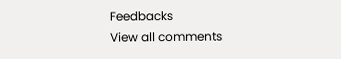Feedbacks
View all comments